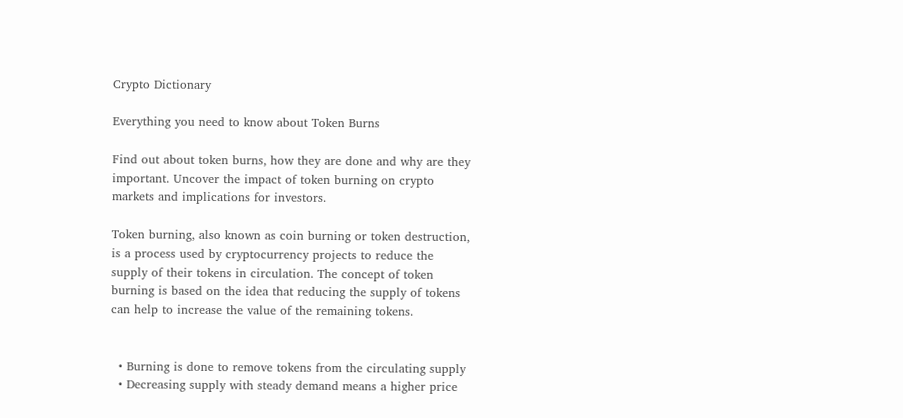Crypto Dictionary

Everything you need to know about Token Burns

Find out about token burns, how they are done and why are they important. Uncover the impact of token burning on crypto markets and implications for investors.

Token burning, also known as coin burning or token destruction, is a process used by cryptocurrency projects to reduce the supply of their tokens in circulation. The concept of token burning is based on the idea that reducing the supply of tokens can help to increase the value of the remaining tokens.


  • Burning is done to remove tokens from the circulating supply
  • Decreasing supply with steady demand means a higher price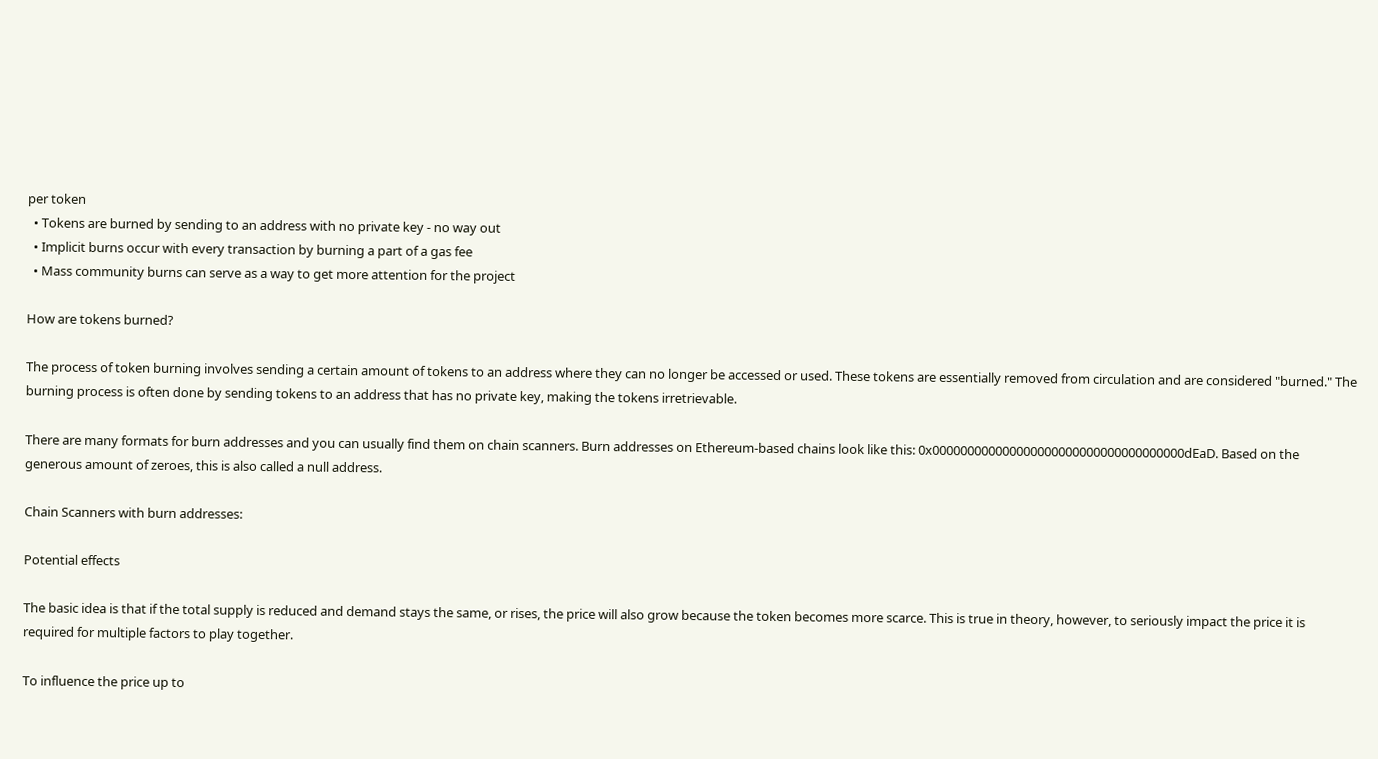per token
  • Tokens are burned by sending to an address with no private key - no way out
  • Implicit burns occur with every transaction by burning a part of a gas fee
  • Mass community burns can serve as a way to get more attention for the project

How are tokens burned?

The process of token burning involves sending a certain amount of tokens to an address where they can no longer be accessed or used. These tokens are essentially removed from circulation and are considered "burned." The burning process is often done by sending tokens to an address that has no private key, making the tokens irretrievable.

There are many formats for burn addresses and you can usually find them on chain scanners. Burn addresses on Ethereum-based chains look like this: 0x000000000000000000000000000000000000dEaD. Based on the generous amount of zeroes, this is also called a null address.

Chain Scanners with burn addresses:

Potential effects

The basic idea is that if the total supply is reduced and demand stays the same, or rises, the price will also grow because the token becomes more scarce. This is true in theory, however, to seriously impact the price it is required for multiple factors to play together.

To influence the price up to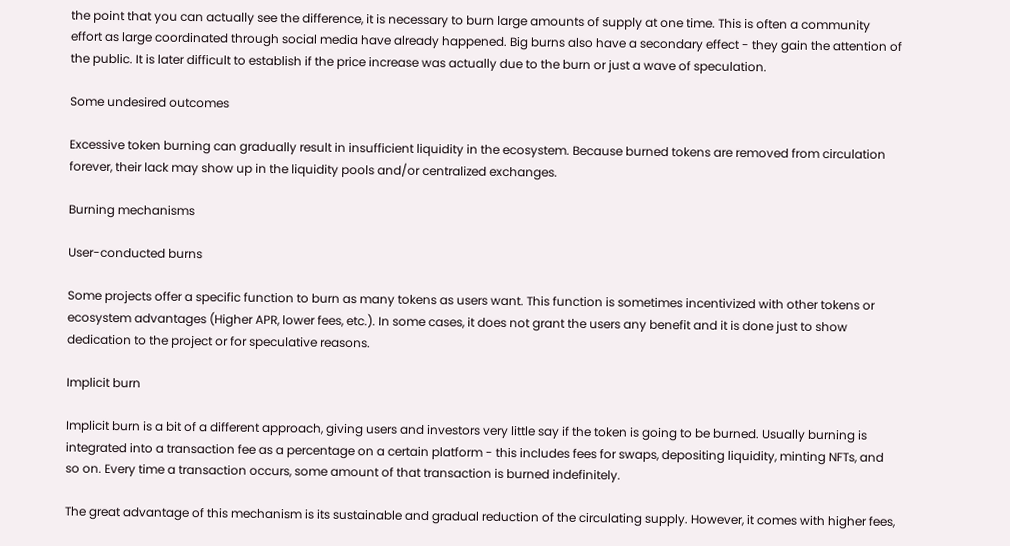the point that you can actually see the difference, it is necessary to burn large amounts of supply at one time. This is often a community effort as large coordinated through social media have already happened. Big burns also have a secondary effect - they gain the attention of the public. It is later difficult to establish if the price increase was actually due to the burn or just a wave of speculation.

Some undesired outcomes

Excessive token burning can gradually result in insufficient liquidity in the ecosystem. Because burned tokens are removed from circulation forever, their lack may show up in the liquidity pools and/or centralized exchanges.

Burning mechanisms

User-conducted burns

Some projects offer a specific function to burn as many tokens as users want. This function is sometimes incentivized with other tokens or ecosystem advantages (Higher APR, lower fees, etc.). In some cases, it does not grant the users any benefit and it is done just to show dedication to the project or for speculative reasons.

Implicit burn

Implicit burn is a bit of a different approach, giving users and investors very little say if the token is going to be burned. Usually burning is integrated into a transaction fee as a percentage on a certain platform - this includes fees for swaps, depositing liquidity, minting NFTs, and so on. Every time a transaction occurs, some amount of that transaction is burned indefinitely.

The great advantage of this mechanism is its sustainable and gradual reduction of the circulating supply. However, it comes with higher fees,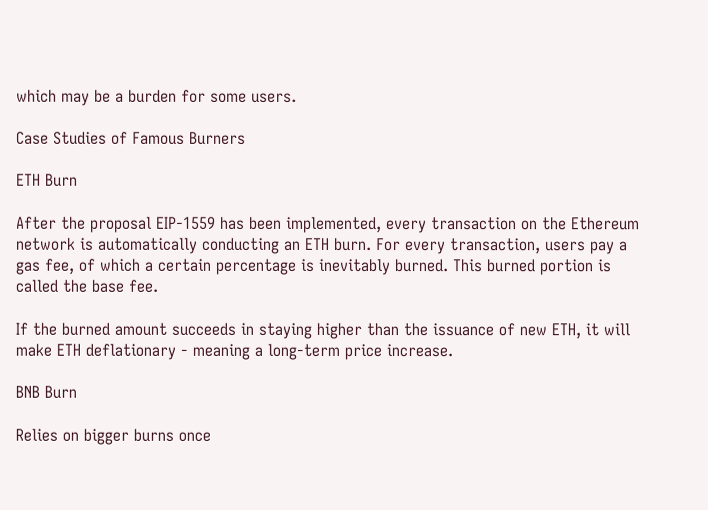which may be a burden for some users.

Case Studies of Famous Burners

ETH Burn

After the proposal EIP-1559 has been implemented, every transaction on the Ethereum network is automatically conducting an ETH burn. For every transaction, users pay a gas fee, of which a certain percentage is inevitably burned. This burned portion is called the base fee.

If the burned amount succeeds in staying higher than the issuance of new ETH, it will make ETH deflationary - meaning a long-term price increase.

BNB Burn

Relies on bigger burns once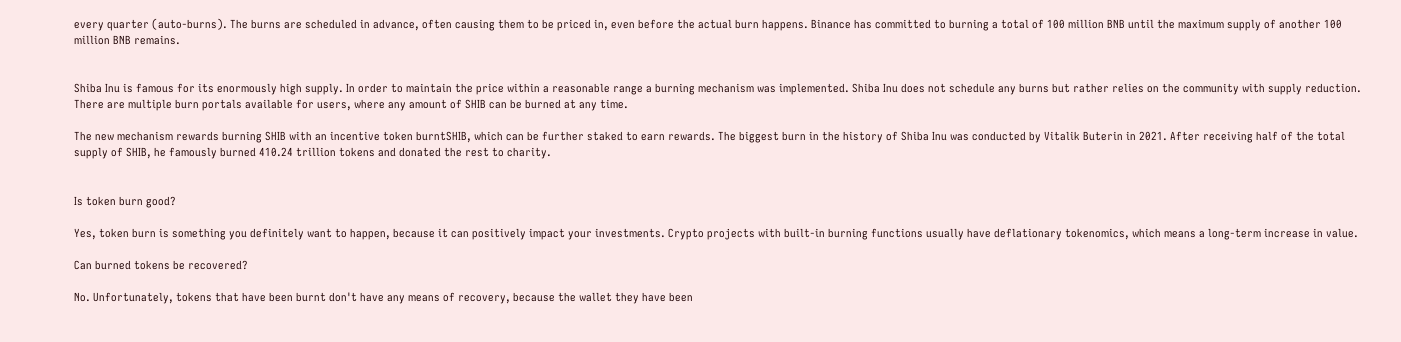every quarter (auto-burns). The burns are scheduled in advance, often causing them to be priced in, even before the actual burn happens. Binance has committed to burning a total of 100 million BNB until the maximum supply of another 100 million BNB remains.


Shiba Inu is famous for its enormously high supply. In order to maintain the price within a reasonable range a burning mechanism was implemented. Shiba Inu does not schedule any burns but rather relies on the community with supply reduction. There are multiple burn portals available for users, where any amount of SHIB can be burned at any time.

The new mechanism rewards burning SHIB with an incentive token burntSHIB, which can be further staked to earn rewards. The biggest burn in the history of Shiba Inu was conducted by Vitalik Buterin in 2021. After receiving half of the total supply of SHIB, he famously burned 410.24 trillion tokens and donated the rest to charity.


Is token burn good?

Yes, token burn is something you definitely want to happen, because it can positively impact your investments. Crypto projects with built-in burning functions usually have deflationary tokenomics, which means a long-term increase in value.

Can burned tokens be recovered?

No. Unfortunately, tokens that have been burnt don't have any means of recovery, because the wallet they have been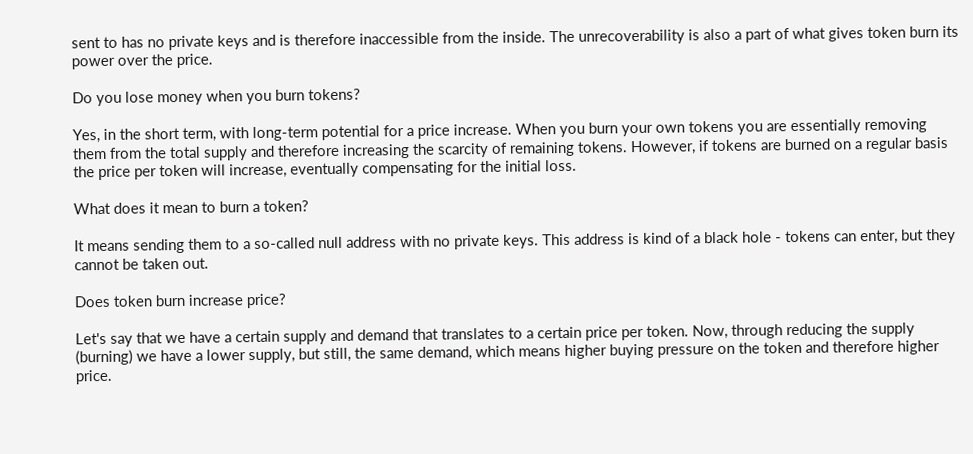sent to has no private keys and is therefore inaccessible from the inside. The unrecoverability is also a part of what gives token burn its power over the price.

Do you lose money when you burn tokens?

Yes, in the short term, with long-term potential for a price increase. When you burn your own tokens you are essentially removing them from the total supply and therefore increasing the scarcity of remaining tokens. However, if tokens are burned on a regular basis the price per token will increase, eventually compensating for the initial loss.

What does it mean to burn a token?

It means sending them to a so-called null address with no private keys. This address is kind of a black hole - tokens can enter, but they cannot be taken out.

Does token burn increase price?

Let's say that we have a certain supply and demand that translates to a certain price per token. Now, through reducing the supply (burning) we have a lower supply, but still, the same demand, which means higher buying pressure on the token and therefore higher price.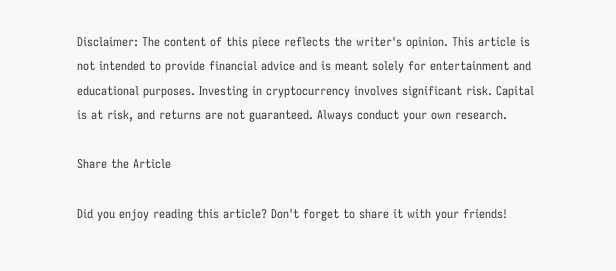Disclaimer: The content of this piece reflects the writer's opinion. This article is not intended to provide financial advice and is meant solely for entertainment and educational purposes. Investing in cryptocurrency involves significant risk. Capital is at risk, and returns are not guaranteed. Always conduct your own research.

Share the Article

Did you enjoy reading this article? Don't forget to share it with your friends!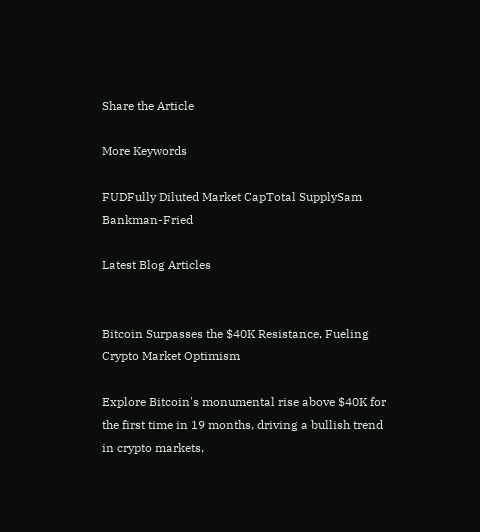Share the Article

More Keywords

FUDFully Diluted Market CapTotal SupplySam Bankman-Fried

Latest Blog Articles


Bitcoin Surpasses the $40K Resistance, Fueling Crypto Market Optimism

Explore Bitcoin's monumental rise above $40K for the first time in 19 months, driving a bullish trend in crypto markets,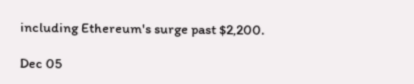including Ethereum's surge past $2,200.

Dec 05